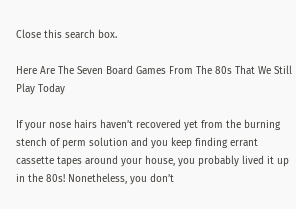Close this search box.

Here Are The Seven Board Games From The 80s That We Still Play Today

If your nose hairs haven’t recovered yet from the burning stench of perm solution and you keep finding errant cassette tapes around your house, you probably lived it up in the 80s! Nonetheless, you don’t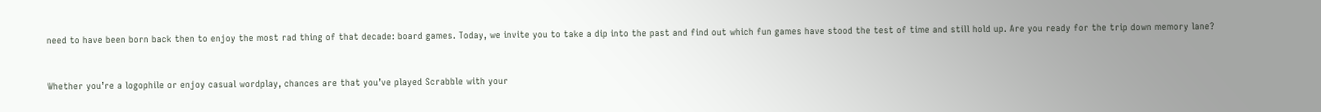need to have been born back then to enjoy the most rad thing of that decade: board games. Today, we invite you to take a dip into the past and find out which fun games have stood the test of time and still hold up. Are you ready for the trip down memory lane?


Whether you’re a logophile or enjoy casual wordplay, chances are that you’ve played Scrabble with your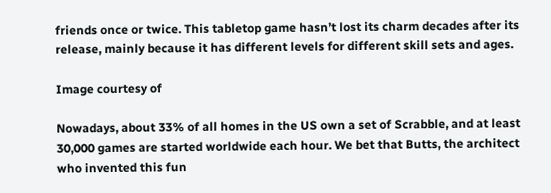friends once or twice. This tabletop game hasn’t lost its charm decades after its release, mainly because it has different levels for different skill sets and ages.

Image courtesy of

Nowadays, about 33% of all homes in the US own a set of Scrabble, and at least 30,000 games are started worldwide each hour. We bet that Butts, the architect who invented this fun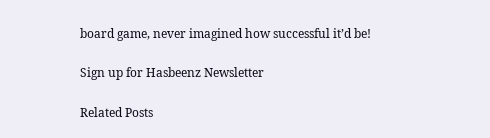board game, never imagined how successful it’d be!

Sign up for Hasbeenz Newsletter

Related Posts